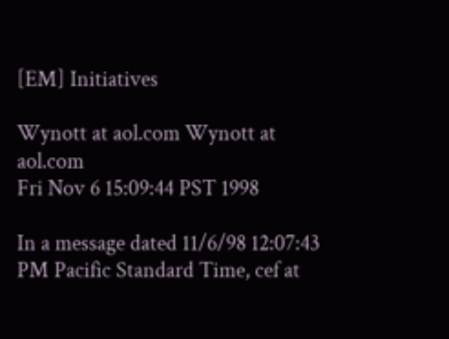[EM] Initiatives

Wynott at aol.com Wynott at aol.com
Fri Nov 6 15:09:44 PST 1998

In a message dated 11/6/98 12:07:43 PM Pacific Standard Time, cef at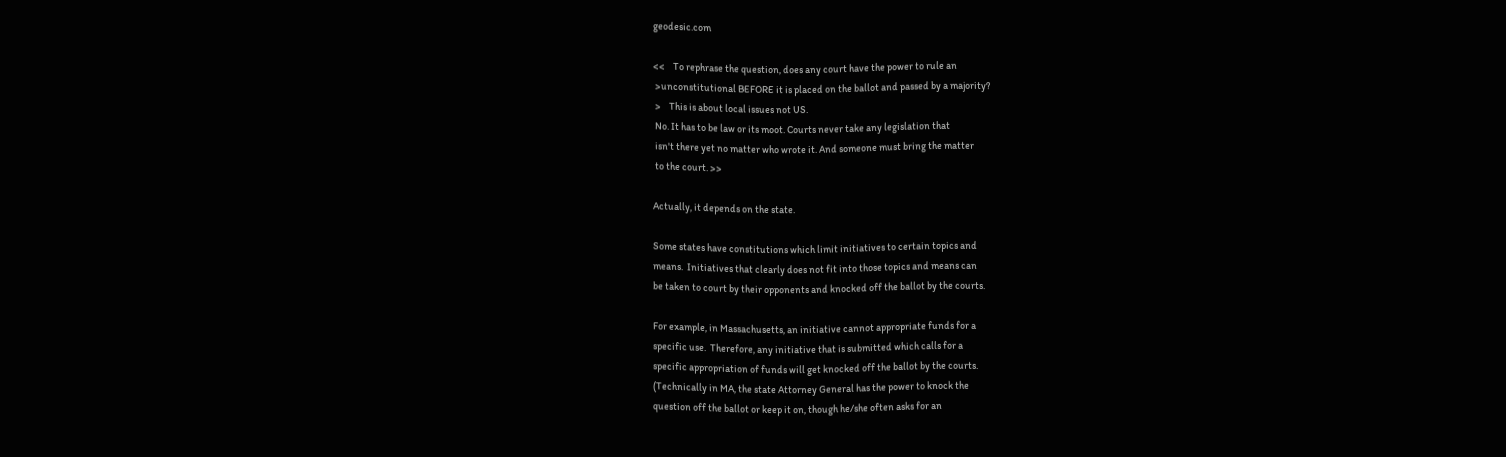geodesic.com

<<    To rephrase the question, does any court have the power to rule an
 >unconstitutional BEFORE it is placed on the ballot and passed by a majority?
 >    This is about local issues not US.
 No. It has to be law or its moot. Courts never take any legislation that
 isn't there yet no matter who wrote it. And someone must bring the matter
 to the court. >>

Actually, it depends on the state.

Some states have constitutions which limit initiatives to certain topics and
means.  Initiatives that clearly does not fit into those topics and means can
be taken to court by their opponents and knocked off the ballot by the courts.

For example, in Massachusetts, an initiative cannot appropriate funds for a
specific use.  Therefore, any initiative that is submitted which calls for a
specific appropriation of funds will get knocked off the ballot by the courts.
(Technically in MA, the state Attorney General has the power to knock the
question off the ballot or keep it on, though he/she often asks for an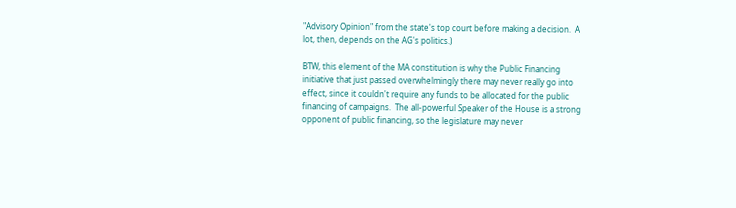"Advisory Opinion" from the state's top court before making a decision.  A
lot, then, depends on the AG's politics.)

BTW, this element of the MA constitution is why the Public Financing
initiative that just passed overwhelmingly there may never really go into
effect, since it couldn't require any funds to be allocated for the public
financing of campaigns.  The all-powerful Speaker of the House is a strong
opponent of public financing, so the legislature may never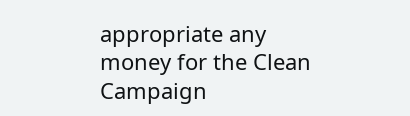appropriate any
money for the Clean Campaign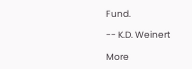Fund.

-- K.D. Weinert

More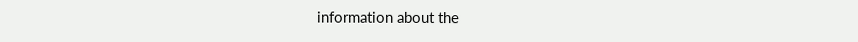information about the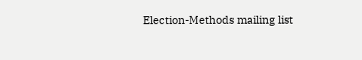Election-Methods mailing list